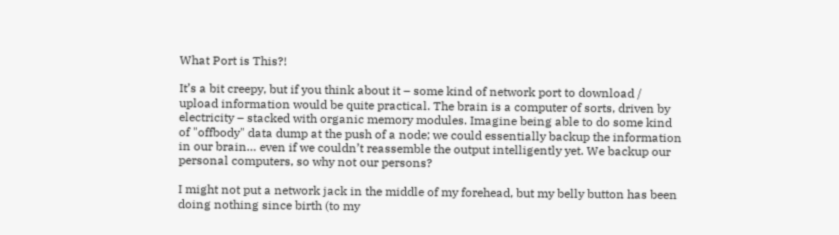What Port is This?!

It’s a bit creepy, but if you think about it – some kind of network port to download / upload information would be quite practical. The brain is a computer of sorts, driven by electricity – stacked with organic memory modules. Imagine being able to do some kind of "offbody" data dump at the push of a node; we could essentially backup the information in our brain… even if we couldn’t reassemble the output intelligently yet. We backup our personal computers, so why not our persons?

I might not put a network jack in the middle of my forehead, but my belly button has been doing nothing since birth (to my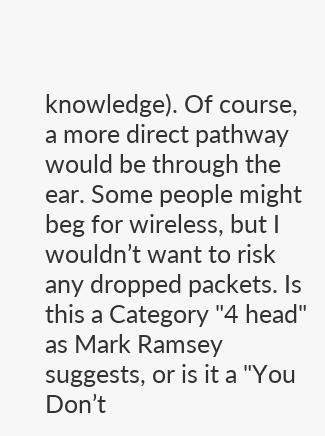knowledge). Of course, a more direct pathway would be through the ear. Some people might beg for wireless, but I wouldn’t want to risk any dropped packets. Is this a Category "4 head" as Mark Ramsey suggests, or is it a "You Don’t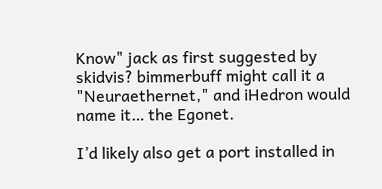Know" jack as first suggested by skidvis? bimmerbuff might call it a "Neuraethernet," and iHedron would name it… the Egonet.

I’d likely also get a port installed in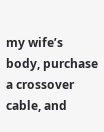my wife’s body, purchase a crossover cable, and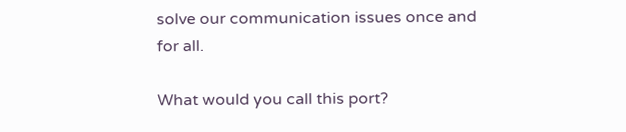solve our communication issues once and for all.

What would you call this port?